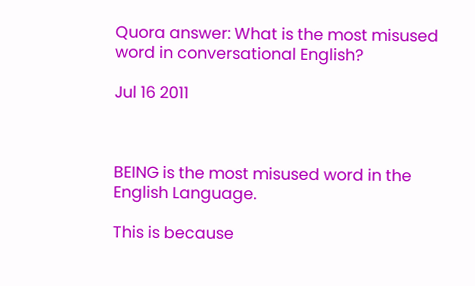Quora answer: What is the most misused word in conversational English?

Jul 16 2011



BEING is the most misused word in the English Language.

This is because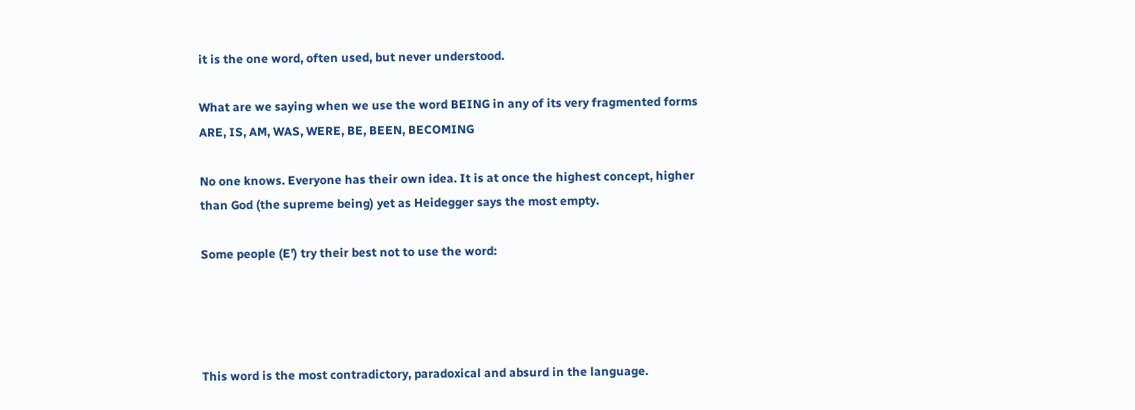it is the one word, often used, but never understood.

What are we saying when we use the word BEING in any of its very fragmented forms ARE, IS, AM, WAS, WERE, BE, BEEN, BECOMING

No one knows. Everyone has their own idea. It is at once the highest concept, higher than God (the supreme being) yet as Heidegger says the most empty.

Some people (E’) try their best not to use the word:




This word is the most contradictory, paradoxical and absurd in the language.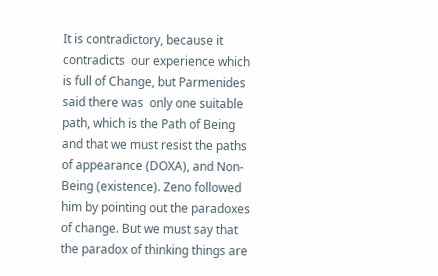It is contradictory, because it contradicts  our experience which is full of Change, but Parmenides said there was  only one suitable path, which is the Path of Being and that we must resist the paths of appearance (DOXA), and Non-Being (existence). Zeno followed him by pointing out the paradoxes of change. But we must say that the paradox of thinking things are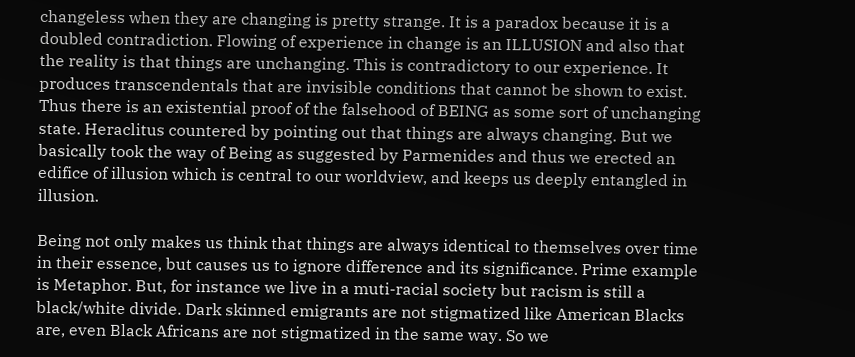changeless when they are changing is pretty strange. It is a paradox because it is a doubled contradiction. Flowing of experience in change is an ILLUSION and also that the reality is that things are unchanging. This is contradictory to our experience. It produces transcendentals that are invisible conditions that cannot be shown to exist. Thus there is an existential proof of the falsehood of BEING as some sort of unchanging state. Heraclitus countered by pointing out that things are always changing. But we basically took the way of Being as suggested by Parmenides and thus we erected an edifice of illusion which is central to our worldview, and keeps us deeply entangled in illusion.

Being not only makes us think that things are always identical to themselves over time in their essence, but causes us to ignore difference and its significance. Prime example is Metaphor. But, for instance we live in a muti-racial society but racism is still a black/white divide. Dark skinned emigrants are not stigmatized like American Blacks are, even Black Africans are not stigmatized in the same way. So we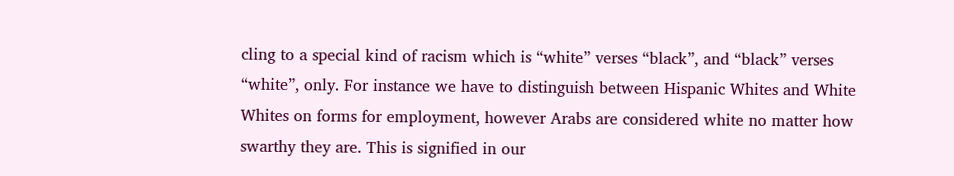cling to a special kind of racism which is “white” verses “black”, and “black” verses “white”, only. For instance we have to distinguish between Hispanic Whites and White Whites on forms for employment, however Arabs are considered white no matter how swarthy they are. This is signified in our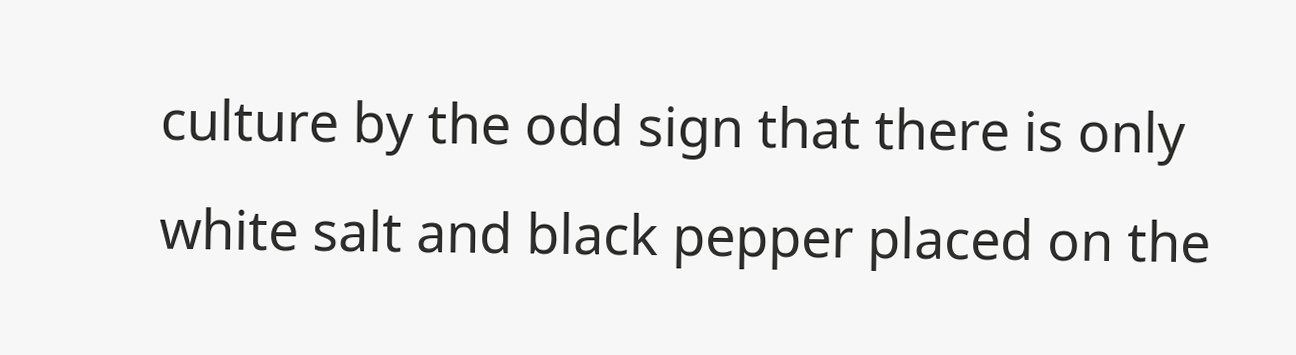culture by the odd sign that there is only white salt and black pepper placed on the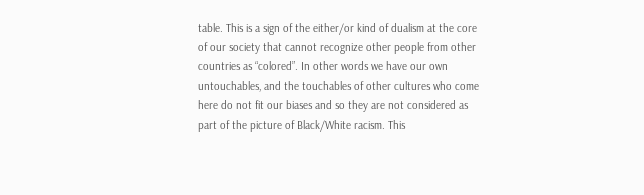table. This is a sign of the either/or kind of dualism at the core of our society that cannot recognize other people from other countries as “colored”. In other words we have our own untouchables, and the touchables of other cultures who come here do not fit our biases and so they are not considered as part of the picture of Black/White racism. This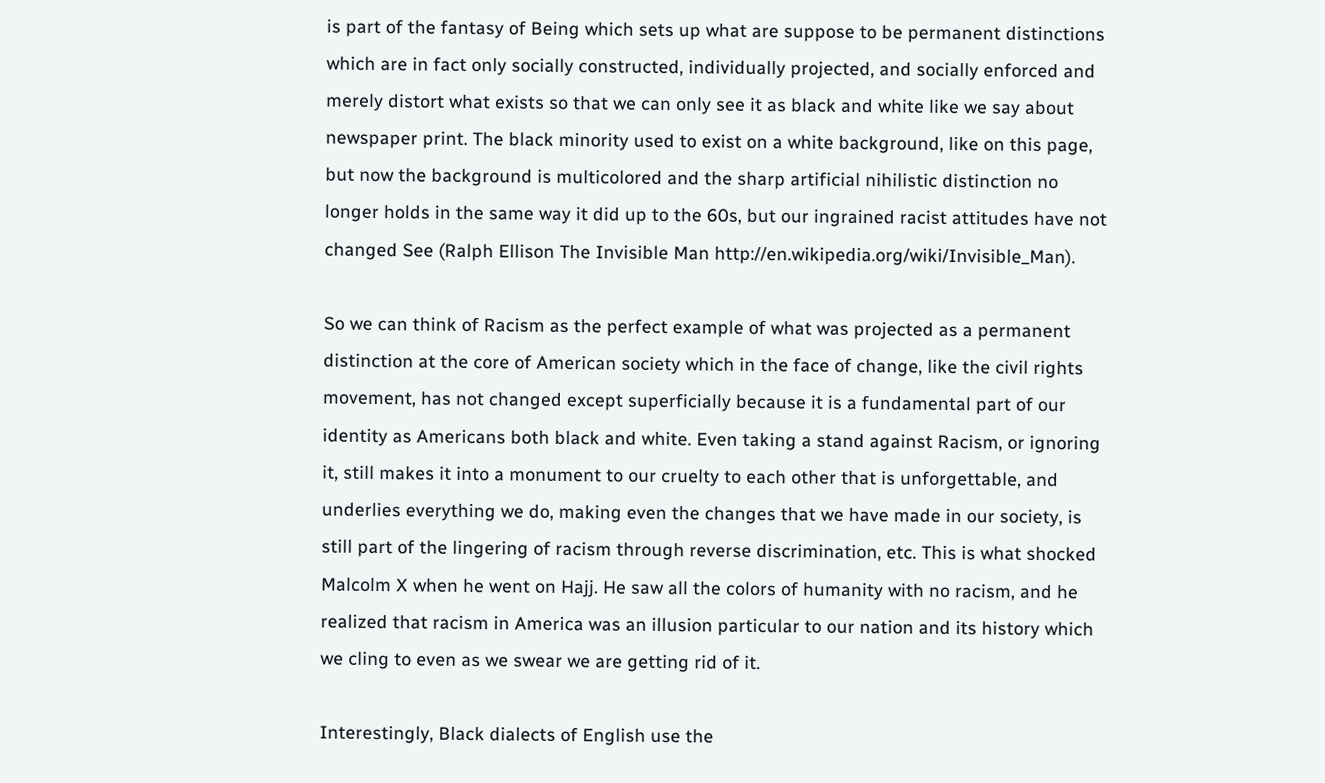is part of the fantasy of Being which sets up what are suppose to be permanent distinctions which are in fact only socially constructed, individually projected, and socially enforced and merely distort what exists so that we can only see it as black and white like we say about newspaper print. The black minority used to exist on a white background, like on this page, but now the background is multicolored and the sharp artificial nihilistic distinction no longer holds in the same way it did up to the 60s, but our ingrained racist attitudes have not changed See (Ralph Ellison The Invisible Man http://en.wikipedia.org/wiki/Invisible_Man).

So we can think of Racism as the perfect example of what was projected as a permanent distinction at the core of American society which in the face of change, like the civil rights movement, has not changed except superficially because it is a fundamental part of our identity as Americans both black and white. Even taking a stand against Racism, or ignoring it, still makes it into a monument to our cruelty to each other that is unforgettable, and underlies everything we do, making even the changes that we have made in our society, is still part of the lingering of racism through reverse discrimination, etc. This is what shocked Malcolm X when he went on Hajj. He saw all the colors of humanity with no racism, and he realized that racism in America was an illusion particular to our nation and its history which we cling to even as we swear we are getting rid of it.

Interestingly, Black dialects of English use the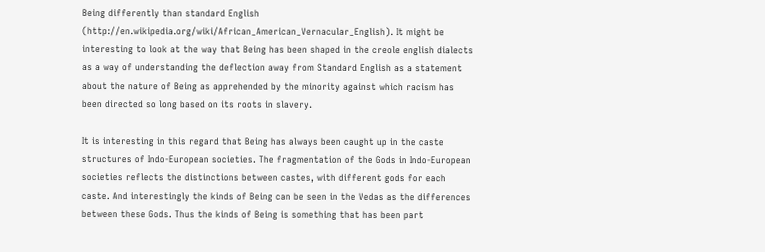Being differently than standard English (http://en.wikipedia.org/wiki/African_American_Vernacular_English). It might be interesting to look at the way that Being has been shaped in the creole english dialects as a way of understanding the deflection away from Standard English as a statement about the nature of Being as apprehended by the minority against which racism has been directed so long based on its roots in slavery.

It is interesting in this regard that Being has always been caught up in the caste structures of Indo-European societies. The fragmentation of the Gods in Indo-European societies reflects the distinctions between castes, with different gods for each caste. And interestingly the kinds of Being can be seen in the Vedas as the differences between these Gods. Thus the kinds of Being is something that has been part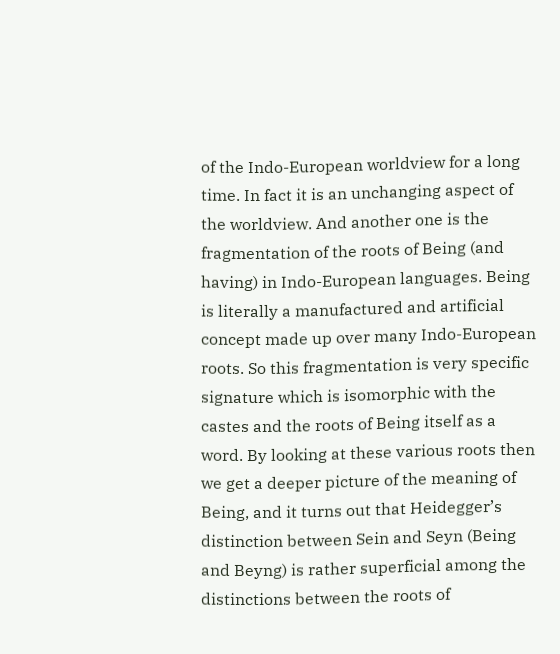of the Indo-European worldview for a long time. In fact it is an unchanging aspect of the worldview. And another one is the fragmentation of the roots of Being (and having) in Indo-European languages. Being is literally a manufactured and artificial concept made up over many Indo-European roots. So this fragmentation is very specific signature which is isomorphic with the castes and the roots of Being itself as a word. By looking at these various roots then we get a deeper picture of the meaning of Being, and it turns out that Heidegger’s distinction between Sein and Seyn (Being and Beyng) is rather superficial among the distinctions between the roots of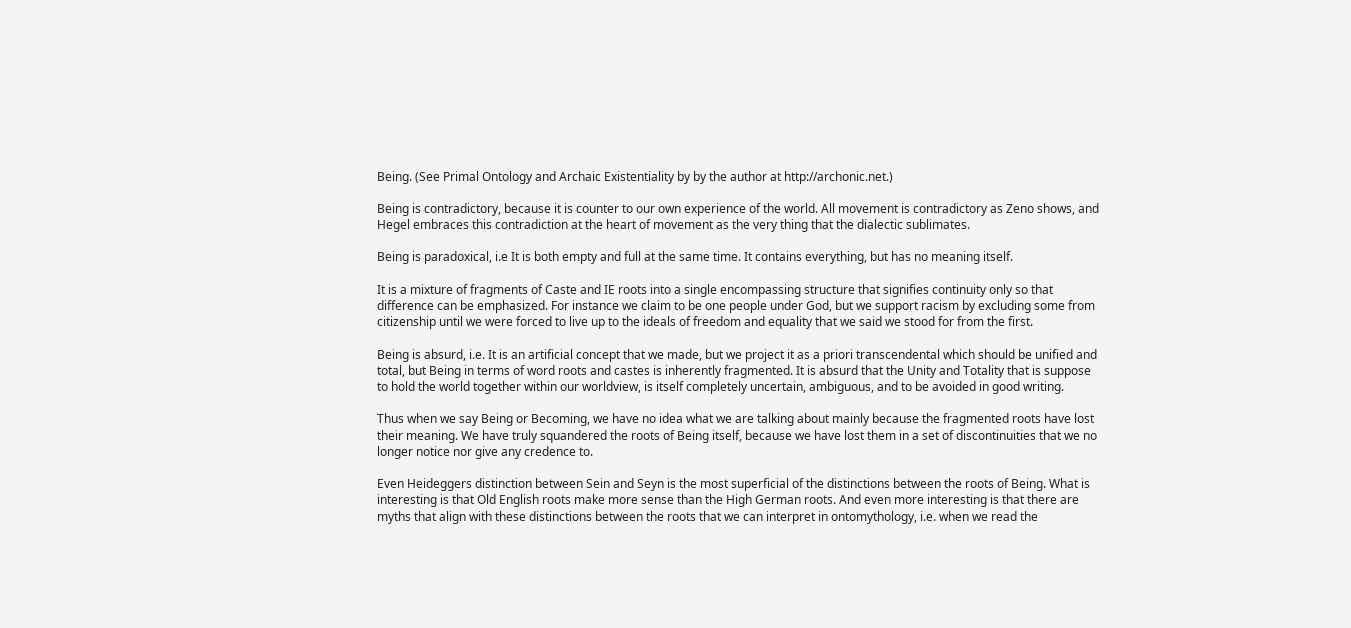Being. (See Primal Ontology and Archaic Existentiality by by the author at http://archonic.net.)

Being is contradictory, because it is counter to our own experience of the world. All movement is contradictory as Zeno shows, and Hegel embraces this contradiction at the heart of movement as the very thing that the dialectic sublimates.

Being is paradoxical, i.e It is both empty and full at the same time. It contains everything, but has no meaning itself.

It is a mixture of fragments of Caste and IE roots into a single encompassing structure that signifies continuity only so that difference can be emphasized. For instance we claim to be one people under God, but we support racism by excluding some from citizenship until we were forced to live up to the ideals of freedom and equality that we said we stood for from the first.

Being is absurd, i.e. It is an artificial concept that we made, but we project it as a priori transcendental which should be unified and total, but Being in terms of word roots and castes is inherently fragmented. It is absurd that the Unity and Totality that is suppose to hold the world together within our worldview, is itself completely uncertain, ambiguous, and to be avoided in good writing.

Thus when we say Being or Becoming, we have no idea what we are talking about mainly because the fragmented roots have lost their meaning. We have truly squandered the roots of Being itself, because we have lost them in a set of discontinuities that we no longer notice nor give any credence to.

Even Heideggers distinction between Sein and Seyn is the most superficial of the distinctions between the roots of Being. What is interesting is that Old English roots make more sense than the High German roots. And even more interesting is that there are myths that align with these distinctions between the roots that we can interpret in ontomythology, i.e. when we read the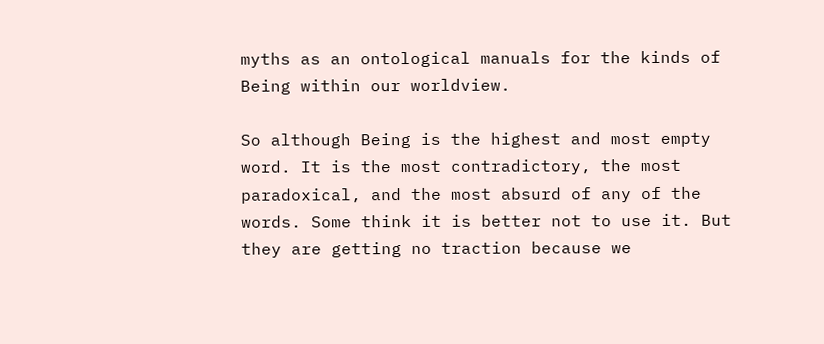myths as an ontological manuals for the kinds of Being within our worldview.

So although Being is the highest and most empty word. It is the most contradictory, the most paradoxical, and the most absurd of any of the words. Some think it is better not to use it. But they are getting no traction because we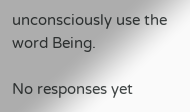unconsciously use the word Being.

No responses yet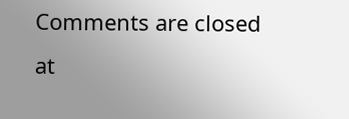Comments are closed at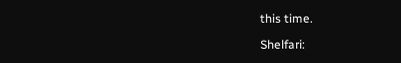this time.

Shelfari: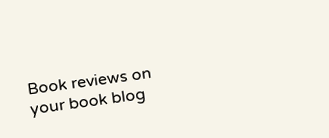Book reviews on your book blog